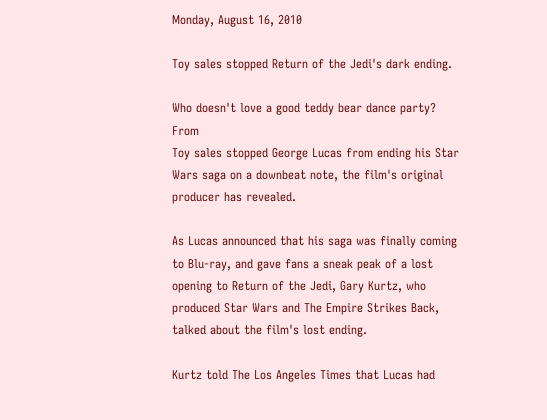Monday, August 16, 2010

Toy sales stopped Return of the Jedi's dark ending.

Who doesn't love a good teddy bear dance party? From
Toy sales stopped George Lucas from ending his Star Wars saga on a downbeat note, the film's original producer has revealed.

As Lucas announced that his saga was finally coming to Blu-ray, and gave fans a sneak peak of a lost opening to Return of the Jedi, Gary Kurtz, who produced Star Wars and The Empire Strikes Back, talked about the film's lost ending.

Kurtz told The Los Angeles Times that Lucas had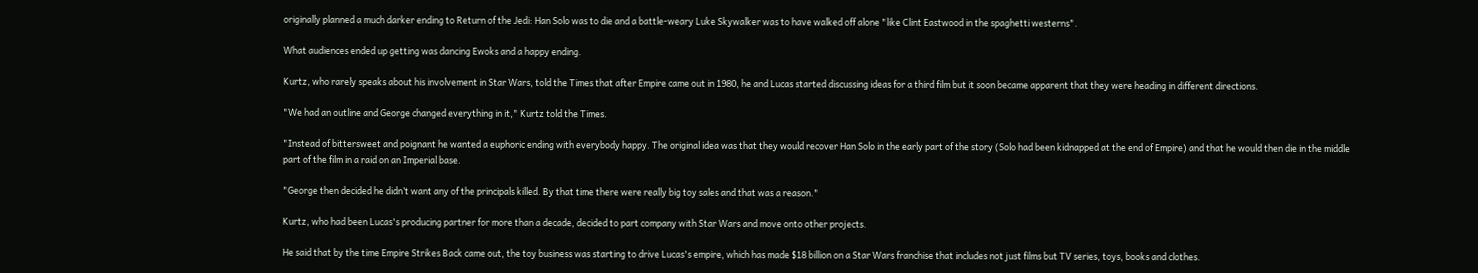originally planned a much darker ending to Return of the Jedi: Han Solo was to die and a battle-weary Luke Skywalker was to have walked off alone "like Clint Eastwood in the spaghetti westerns".

What audiences ended up getting was dancing Ewoks and a happy ending.

Kurtz, who rarely speaks about his involvement in Star Wars, told the Times that after Empire came out in 1980, he and Lucas started discussing ideas for a third film but it soon became apparent that they were heading in different directions.

"We had an outline and George changed everything in it," Kurtz told the Times.

"Instead of bittersweet and poignant he wanted a euphoric ending with everybody happy. The original idea was that they would recover Han Solo in the early part of the story (Solo had been kidnapped at the end of Empire) and that he would then die in the middle part of the film in a raid on an Imperial base.

"George then decided he didn’t want any of the principals killed. By that time there were really big toy sales and that was a reason."

Kurtz, who had been Lucas's producing partner for more than a decade, decided to part company with Star Wars and move onto other projects.

He said that by the time Empire Strikes Back came out, the toy business was starting to drive Lucas's empire, which has made $18 billion on a Star Wars franchise that includes not just films but TV series, toys, books and clothes.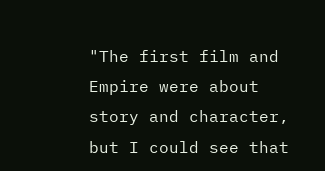"The first film and Empire were about story and character, but I could see that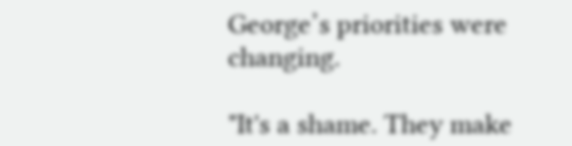George’s priorities were changing.

"It's a shame. They make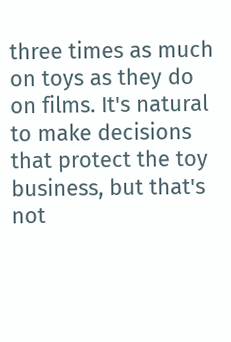three times as much on toys as they do on films. It's natural to make decisions that protect the toy business, but that's not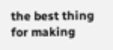the best thing for making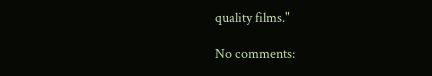quality films."

No comments: